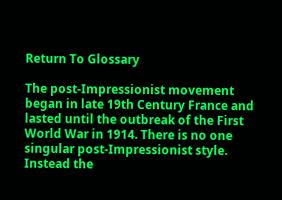Return To Glossary

The post-Impressionist movement began in late 19th Century France and lasted until the outbreak of the First World War in 1914. There is no one singular post-Impressionist style. Instead the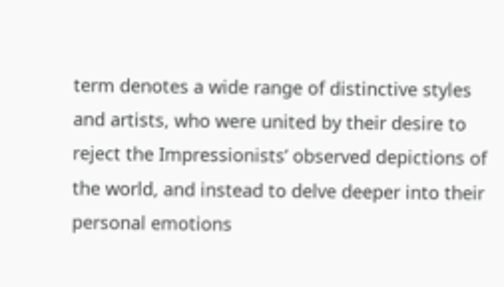term denotes a wide range of distinctive styles and artists, who were united by their desire to reject the Impressionists’ observed depictions of the world, and instead to delve deeper into their personal emotions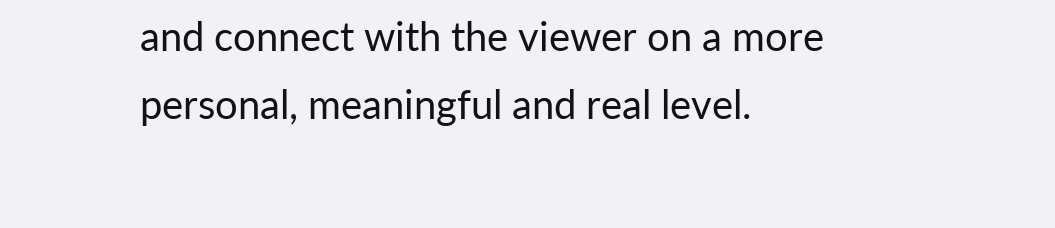and connect with the viewer on a more personal, meaningful and real level.